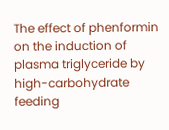The effect of phenformin on the induction of plasma triglyceride by high-carbohydrate feeding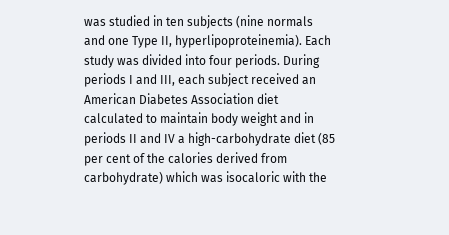was studied in ten subjects (nine normals and one Type II, hyperlipoproteinemia). Each study was divided into four periods. During periods I and III, each subject received an American Diabetes Association diet calculated to maintain body weight and in periods II and IV a high-carbohydrate diet (85 per cent of the calories derived from carbohydrate) which was isocaloric with the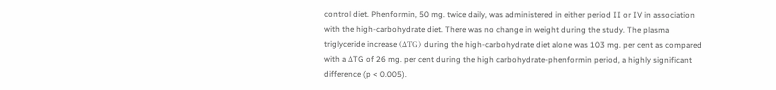control diet. Phenformin, 50 mg. twice daily, was administered in either period II or IV in association with the high-carbohydrate diet. There was no change in weight during the study. The plasma triglyceride increase (ΔTG) during the high-carbohydrate diet alone was 103 mg. per cent as compared with a ΔTG of 26 mg. per cent during the high carbohydrate-phenformin period, a highly significant difference (p < 0.005).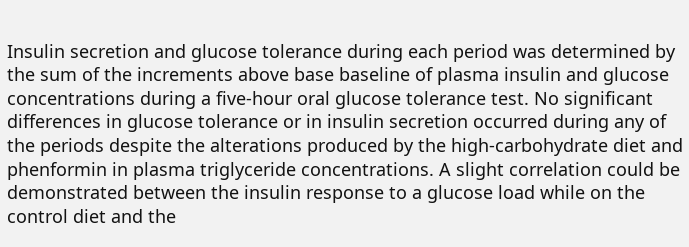Insulin secretion and glucose tolerance during each period was determined by the sum of the increments above base baseline of plasma insulin and glucose concentrations during a five-hour oral glucose tolerance test. No significant differences in glucose tolerance or in insulin secretion occurred during any of the periods despite the alterations produced by the high-carbohydrate diet and phenformin in plasma triglyceride concentrations. A slight correlation could be demonstrated between the insulin response to a glucose load while on the control diet and the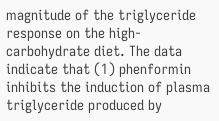magnitude of the triglyceride response on the high-carbohydrate diet. The data indicate that (1) phenformin inhibits the induction of plasma triglyceride produced by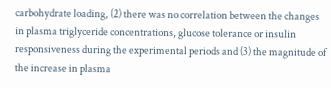carbohydrate loading, (2) there was no correlation between the changes in plasma triglyceride concentrations, glucose tolerance or insulin responsiveness during the experimental periods and (3) the magnitude of the increase in plasma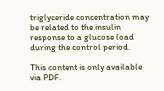triglyceride concentration may be related to the insulin response to a glucose load during the control period.

This content is only available via PDF.